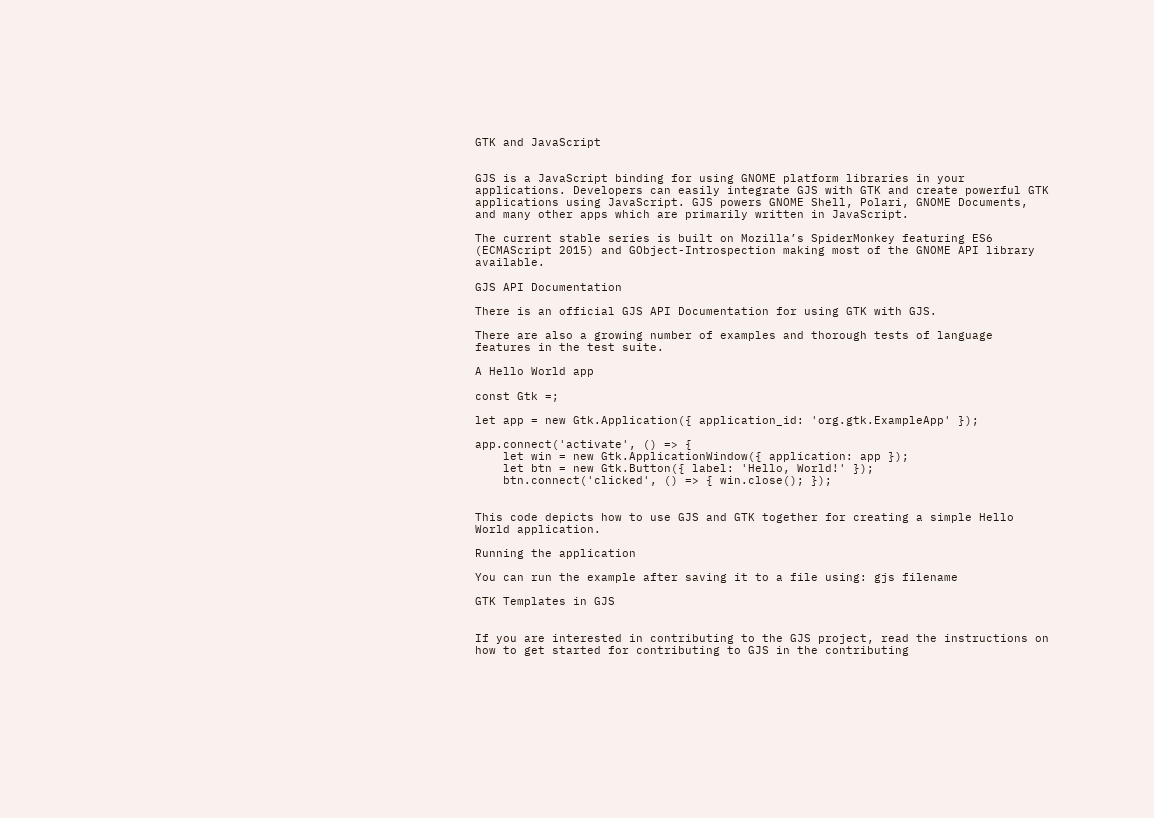GTK and JavaScript


GJS is a JavaScript binding for using GNOME platform libraries in your applications. Developers can easily integrate GJS with GTK and create powerful GTK applications using JavaScript. GJS powers GNOME Shell, Polari, GNOME Documents, and many other apps which are primarily written in JavaScript.

The current stable series is built on Mozilla’s SpiderMonkey featuring ES6 (ECMAScript 2015) and GObject-Introspection making most of the GNOME API library available.

GJS API Documentation

There is an official GJS API Documentation for using GTK with GJS.

There are also a growing number of examples and thorough tests of language features in the test suite.

A Hello World app

const Gtk =;

let app = new Gtk.Application({ application_id: 'org.gtk.ExampleApp' });

app.connect('activate', () => {
    let win = new Gtk.ApplicationWindow({ application: app });
    let btn = new Gtk.Button({ label: 'Hello, World!' });
    btn.connect('clicked', () => { win.close(); });


This code depicts how to use GJS and GTK together for creating a simple Hello World application.

Running the application

You can run the example after saving it to a file using: gjs filename

GTK Templates in GJS


If you are interested in contributing to the GJS project, read the instructions on how to get started for contributing to GJS in the contributing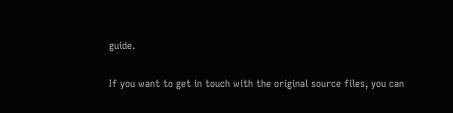guide.

If you want to get in touch with the original source files, you can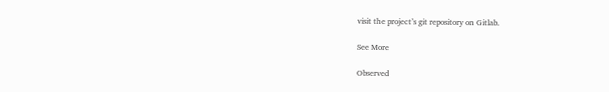visit the project’s git repository on Gitlab.

See More

Observed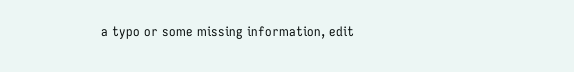a typo or some missing information, edit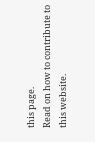this page.
Read on how to contribute to this website.